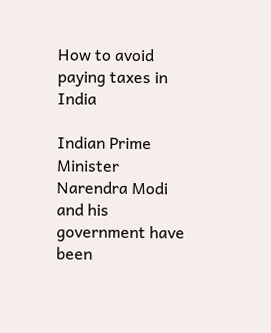How to avoid paying taxes in India

Indian Prime Minister Narendra Modi and his government have been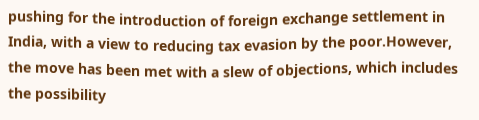pushing for the introduction of foreign exchange settlement in India, with a view to reducing tax evasion by the poor.However, the move has been met with a slew of objections, which includes the possibility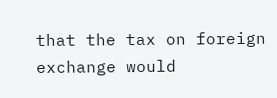that the tax on foreign exchange would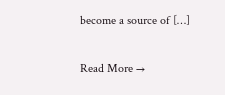become a source of […]

Read More →